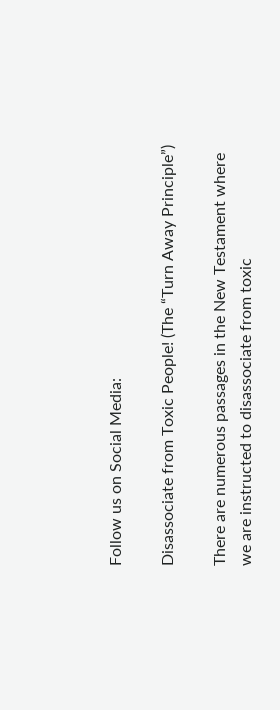Follow us on Social Media:

Disassociate from Toxic People! (The “Turn Away Principle”)

There are numerous passages in the New Testament where we are instructed to disassociate from toxic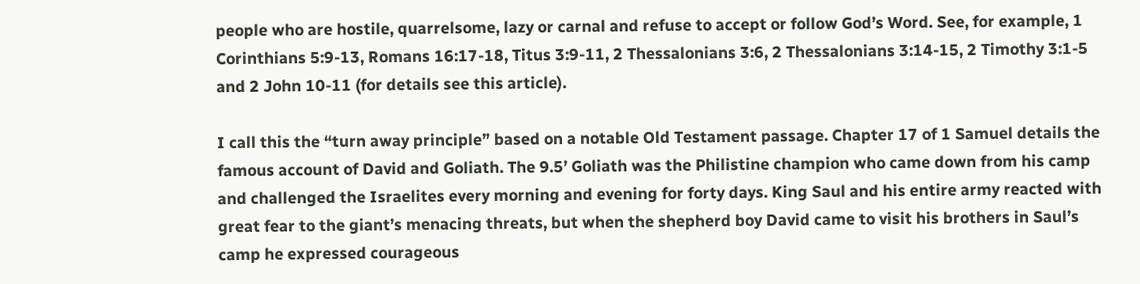people who are hostile, quarrelsome, lazy or carnal and refuse to accept or follow God’s Word. See, for example, 1 Corinthians 5:9-13, Romans 16:17-18, Titus 3:9-11, 2 Thessalonians 3:6, 2 Thessalonians 3:14-15, 2 Timothy 3:1-5 and 2 John 10-11 (for details see this article).

I call this the “turn away principle” based on a notable Old Testament passage. Chapter 17 of 1 Samuel details the famous account of David and Goliath. The 9.5’ Goliath was the Philistine champion who came down from his camp and challenged the Israelites every morning and evening for forty days. King Saul and his entire army reacted with great fear to the giant’s menacing threats, but when the shepherd boy David came to visit his brothers in Saul’s camp he expressed courageous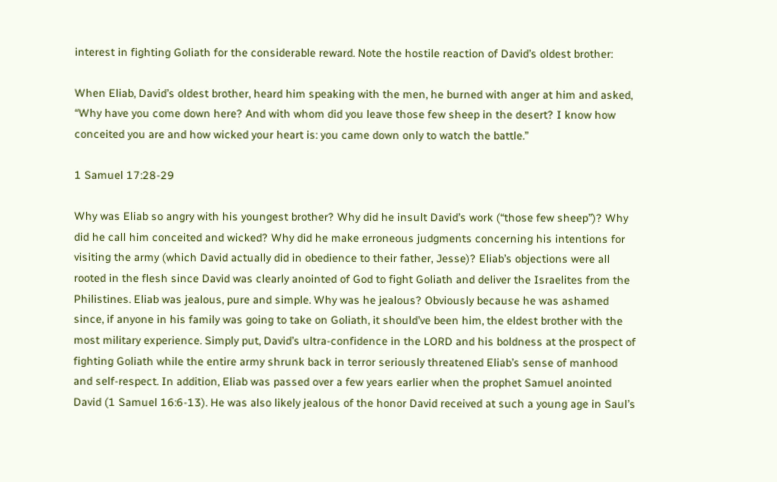interest in fighting Goliath for the considerable reward. Note the hostile reaction of David’s oldest brother:

When Eliab, David’s oldest brother, heard him speaking with the men, he burned with anger at him and asked, “Why have you come down here? And with whom did you leave those few sheep in the desert? I know how conceited you are and how wicked your heart is: you came down only to watch the battle.”

1 Samuel 17:28-29

Why was Eliab so angry with his youngest brother? Why did he insult David’s work (“those few sheep”)? Why did he call him conceited and wicked? Why did he make erroneous judgments concerning his intentions for visiting the army (which David actually did in obedience to their father, Jesse)? Eliab’s objections were all rooted in the flesh since David was clearly anointed of God to fight Goliath and deliver the Israelites from the Philistines. Eliab was jealous, pure and simple. Why was he jealous? Obviously because he was ashamed since, if anyone in his family was going to take on Goliath, it should’ve been him, the eldest brother with the most military experience. Simply put, David’s ultra-confidence in the LORD and his boldness at the prospect of fighting Goliath while the entire army shrunk back in terror seriously threatened Eliab’s sense of manhood and self-respect. In addition, Eliab was passed over a few years earlier when the prophet Samuel anointed David (1 Samuel 16:6-13). He was also likely jealous of the honor David received at such a young age in Saul’s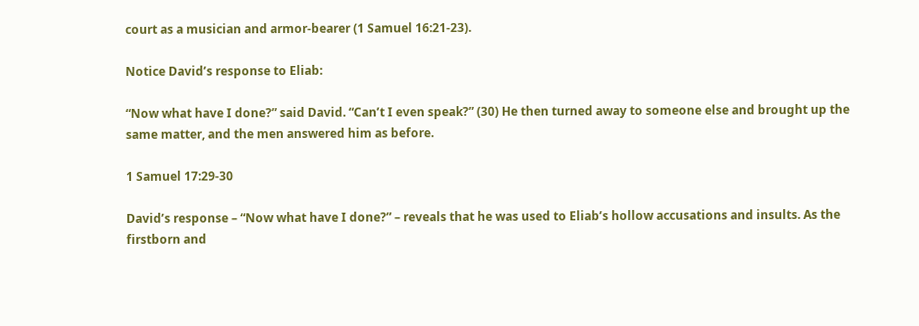court as a musician and armor-bearer (1 Samuel 16:21-23).

Notice David’s response to Eliab:

“Now what have I done?” said David. “Can’t I even speak?” (30) He then turned away to someone else and brought up the same matter, and the men answered him as before.

1 Samuel 17:29-30

David’s response – “Now what have I done?” – reveals that he was used to Eliab’s hollow accusations and insults. As the firstborn and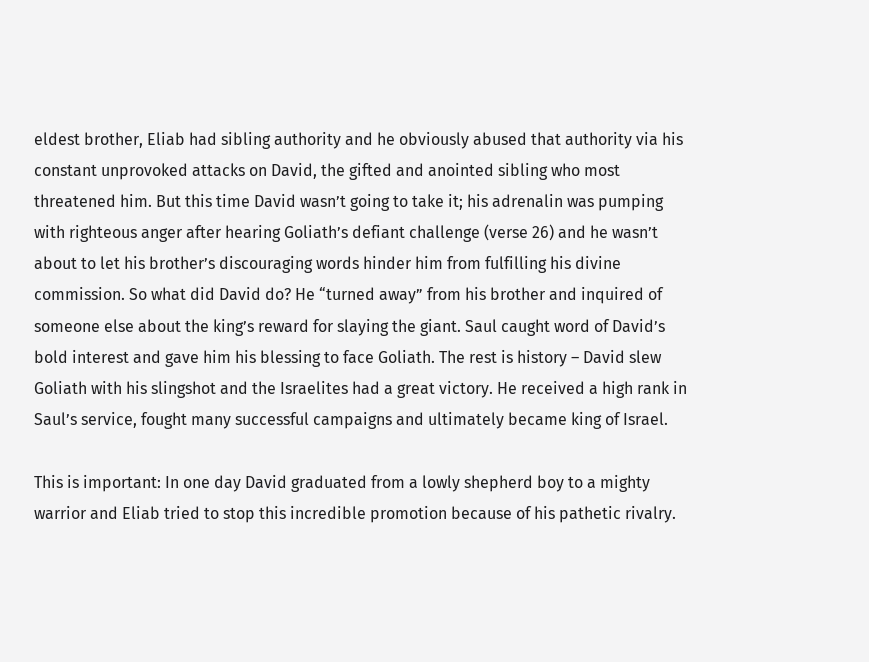eldest brother, Eliab had sibling authority and he obviously abused that authority via his constant unprovoked attacks on David, the gifted and anointed sibling who most threatened him. But this time David wasn’t going to take it; his adrenalin was pumping with righteous anger after hearing Goliath’s defiant challenge (verse 26) and he wasn’t about to let his brother’s discouraging words hinder him from fulfilling his divine commission. So what did David do? He “turned away” from his brother and inquired of someone else about the king’s reward for slaying the giant. Saul caught word of David’s bold interest and gave him his blessing to face Goliath. The rest is history – David slew Goliath with his slingshot and the Israelites had a great victory. He received a high rank in Saul’s service, fought many successful campaigns and ultimately became king of Israel.

This is important: In one day David graduated from a lowly shepherd boy to a mighty warrior and Eliab tried to stop this incredible promotion because of his pathetic rivalry.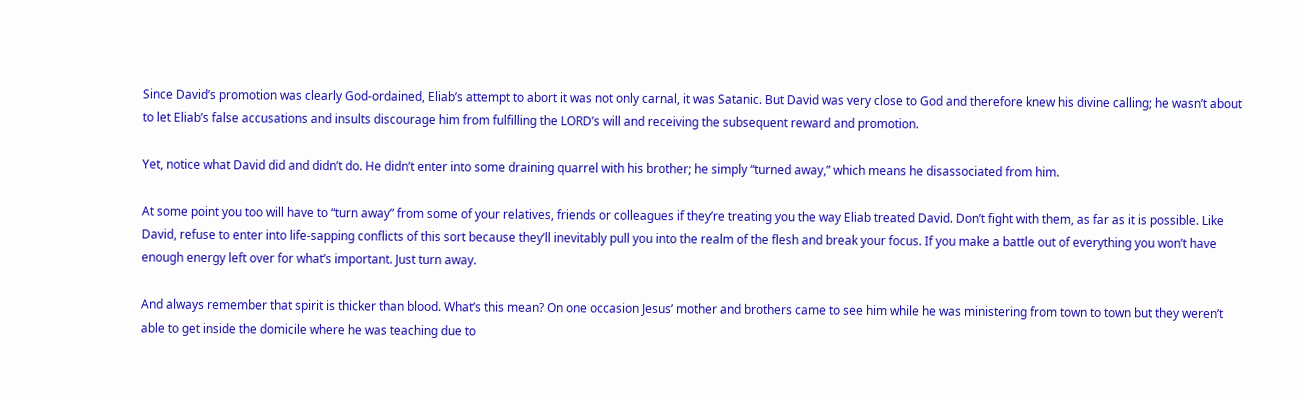Since David’s promotion was clearly God-ordained, Eliab’s attempt to abort it was not only carnal, it was Satanic. But David was very close to God and therefore knew his divine calling; he wasn’t about to let Eliab’s false accusations and insults discourage him from fulfilling the LORD’s will and receiving the subsequent reward and promotion.

Yet, notice what David did and didn’t do. He didn’t enter into some draining quarrel with his brother; he simply “turned away,” which means he disassociated from him.

At some point you too will have to “turn away” from some of your relatives, friends or colleagues if they’re treating you the way Eliab treated David. Don’t fight with them, as far as it is possible. Like David, refuse to enter into life-sapping conflicts of this sort because they’ll inevitably pull you into the realm of the flesh and break your focus. If you make a battle out of everything you won’t have enough energy left over for what’s important. Just turn away.

And always remember that spirit is thicker than blood. What’s this mean? On one occasion Jesus’ mother and brothers came to see him while he was ministering from town to town but they weren’t able to get inside the domicile where he was teaching due to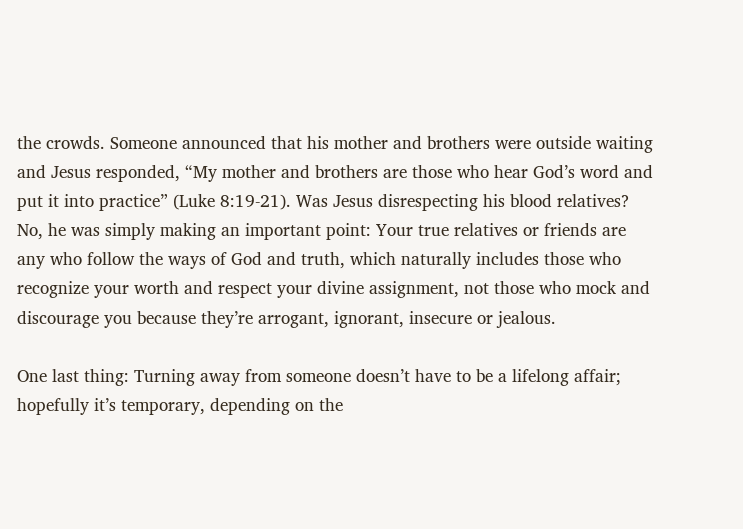the crowds. Someone announced that his mother and brothers were outside waiting and Jesus responded, “My mother and brothers are those who hear God’s word and put it into practice” (Luke 8:19-21). Was Jesus disrespecting his blood relatives? No, he was simply making an important point: Your true relatives or friends are any who follow the ways of God and truth, which naturally includes those who recognize your worth and respect your divine assignment, not those who mock and discourage you because they’re arrogant, ignorant, insecure or jealous.

One last thing: Turning away from someone doesn’t have to be a lifelong affair; hopefully it’s temporary, depending on the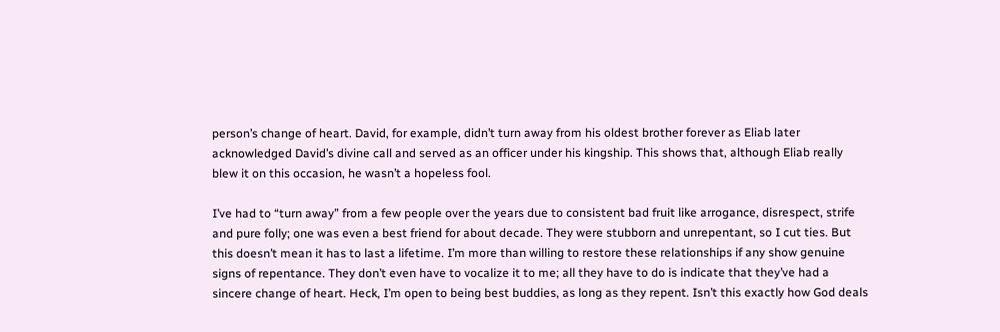person’s change of heart. David, for example, didn’t turn away from his oldest brother forever as Eliab later acknowledged David’s divine call and served as an officer under his kingship. This shows that, although Eliab really blew it on this occasion, he wasn’t a hopeless fool.

I’ve had to “turn away” from a few people over the years due to consistent bad fruit like arrogance, disrespect, strife and pure folly; one was even a best friend for about decade. They were stubborn and unrepentant, so I cut ties. But this doesn’t mean it has to last a lifetime. I’m more than willing to restore these relationships if any show genuine signs of repentance. They don’t even have to vocalize it to me; all they have to do is indicate that they’ve had a sincere change of heart. Heck, I’m open to being best buddies, as long as they repent. Isn’t this exactly how God deals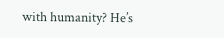with humanity? He’s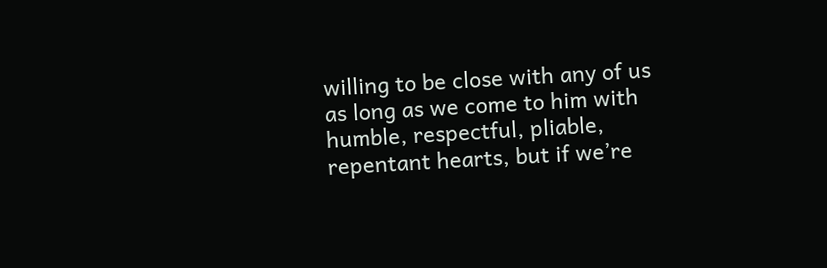willing to be close with any of us as long as we come to him with humble, respectful, pliable, repentant hearts, but if we’re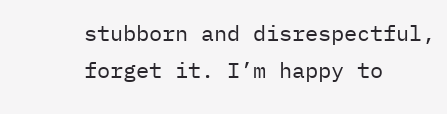stubborn and disrespectful, forget it. I’m happy to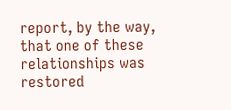report, by the way, that one of these relationships was restored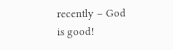recently – God is good!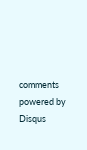comments powered by Disqus